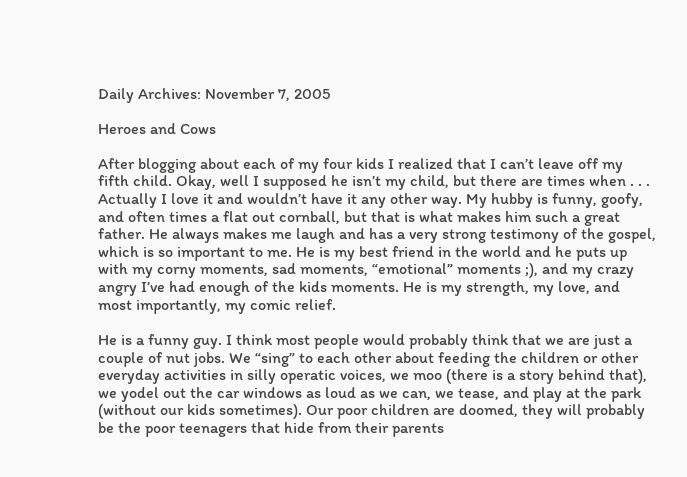Daily Archives: November 7, 2005

Heroes and Cows

After blogging about each of my four kids I realized that I can’t leave off my fifth child. Okay, well I supposed he isn’t my child, but there are times when . . . Actually I love it and wouldn’t have it any other way. My hubby is funny, goofy, and often times a flat out cornball, but that is what makes him such a great father. He always makes me laugh and has a very strong testimony of the gospel, which is so important to me. He is my best friend in the world and he puts up with my corny moments, sad moments, “emotional” moments ;), and my crazy angry I’ve had enough of the kids moments. He is my strength, my love, and most importantly, my comic relief.

He is a funny guy. I think most people would probably think that we are just a couple of nut jobs. We “sing” to each other about feeding the children or other everyday activities in silly operatic voices, we moo (there is a story behind that), we yodel out the car windows as loud as we can, we tease, and play at the park (without our kids sometimes). Our poor children are doomed, they will probably be the poor teenagers that hide from their parents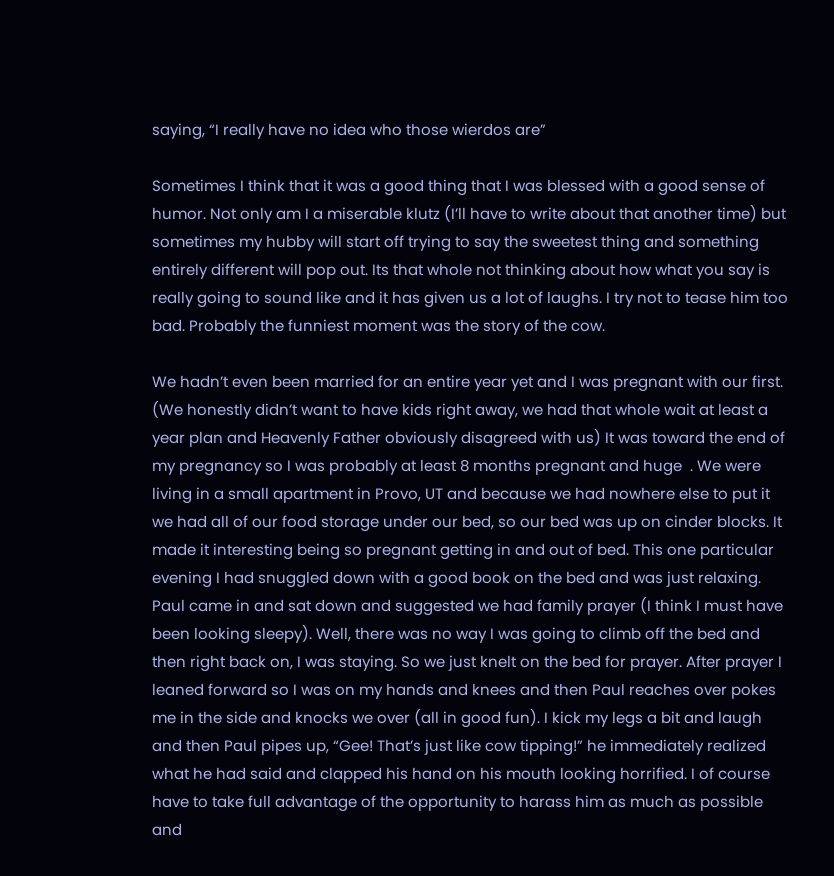saying, “I really have no idea who those wierdos are”

Sometimes I think that it was a good thing that I was blessed with a good sense of humor. Not only am I a miserable klutz (I’ll have to write about that another time) but sometimes my hubby will start off trying to say the sweetest thing and something entirely different will pop out. Its that whole not thinking about how what you say is really going to sound like and it has given us a lot of laughs. I try not to tease him too bad. Probably the funniest moment was the story of the cow.

We hadn’t even been married for an entire year yet and I was pregnant with our first. (We honestly didn’t want to have kids right away, we had that whole wait at least a year plan and Heavenly Father obviously disagreed with us) It was toward the end of my pregnancy so I was probably at least 8 months pregnant and huge  . We were living in a small apartment in Provo, UT and because we had nowhere else to put it we had all of our food storage under our bed, so our bed was up on cinder blocks. It made it interesting being so pregnant getting in and out of bed. This one particular evening I had snuggled down with a good book on the bed and was just relaxing. Paul came in and sat down and suggested we had family prayer (I think I must have been looking sleepy). Well, there was no way I was going to climb off the bed and then right back on, I was staying. So we just knelt on the bed for prayer. After prayer I leaned forward so I was on my hands and knees and then Paul reaches over pokes me in the side and knocks we over (all in good fun). I kick my legs a bit and laugh and then Paul pipes up, “Gee! That’s just like cow tipping!” he immediately realized what he had said and clapped his hand on his mouth looking horrified. I of course have to take full advantage of the opportunity to harass him as much as possible and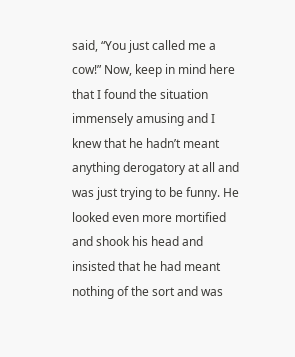said, “You just called me a cow!” Now, keep in mind here that I found the situation immensely amusing and I knew that he hadn’t meant anything derogatory at all and was just trying to be funny. He looked even more mortified and shook his head and insisted that he had meant nothing of the sort and was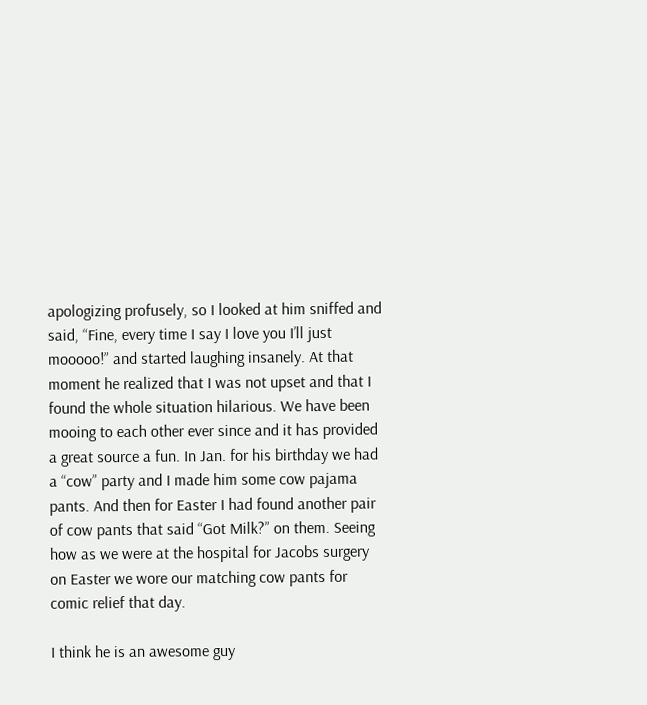apologizing profusely, so I looked at him sniffed and said, “Fine, every time I say I love you I’ll just mooooo!” and started laughing insanely. At that moment he realized that I was not upset and that I found the whole situation hilarious. We have been mooing to each other ever since and it has provided a great source a fun. In Jan. for his birthday we had a “cow” party and I made him some cow pajama pants. And then for Easter I had found another pair of cow pants that said “Got Milk?” on them. Seeing how as we were at the hospital for Jacobs surgery on Easter we wore our matching cow pants for comic relief that day.

I think he is an awesome guy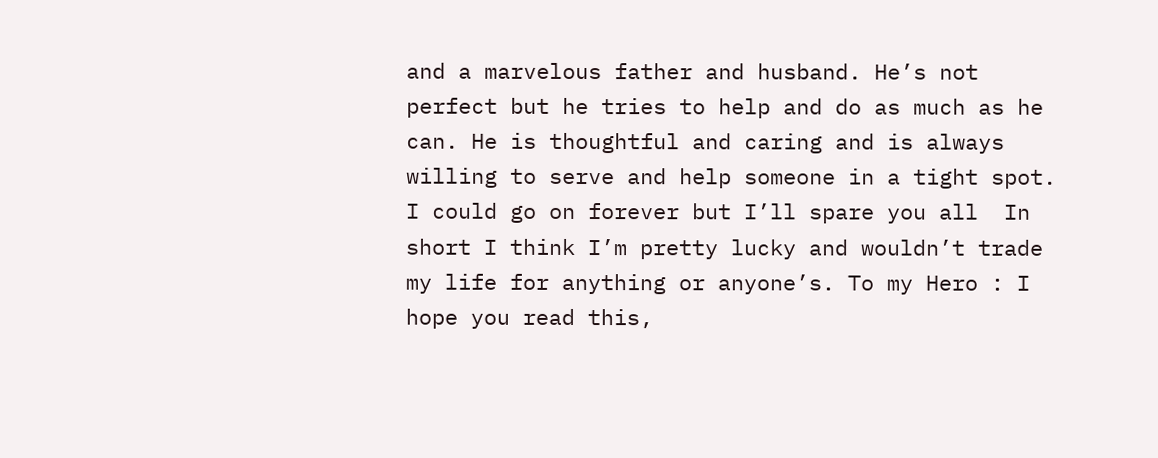and a marvelous father and husband. He’s not perfect but he tries to help and do as much as he can. He is thoughtful and caring and is always willing to serve and help someone in a tight spot. I could go on forever but I’ll spare you all  In short I think I’m pretty lucky and wouldn’t trade my life for anything or anyone’s. To my Hero : I hope you read this,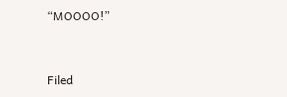“MOOOO!”


Filed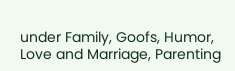under Family, Goofs, Humor, Love and Marriage, Parenting